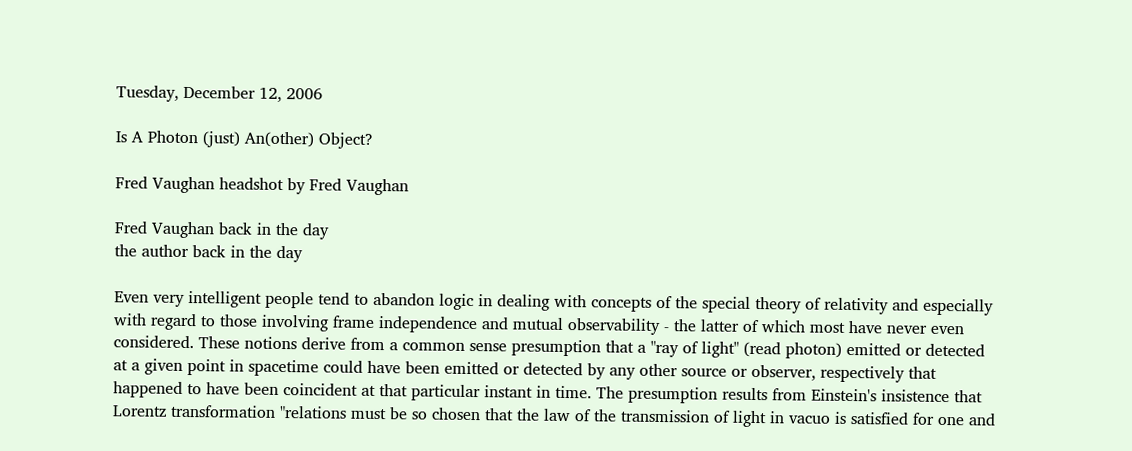Tuesday, December 12, 2006

Is A Photon (just) An(other) Object?

Fred Vaughan headshot by Fred Vaughan

Fred Vaughan back in the day
the author back in the day

Even very intelligent people tend to abandon logic in dealing with concepts of the special theory of relativity and especially with regard to those involving frame independence and mutual observability - the latter of which most have never even considered. These notions derive from a common sense presumption that a "ray of light" (read photon) emitted or detected at a given point in spacetime could have been emitted or detected by any other source or observer, respectively that happened to have been coincident at that particular instant in time. The presumption results from Einstein's insistence that Lorentz transformation "relations must be so chosen that the law of the transmission of light in vacuo is satisfied for one and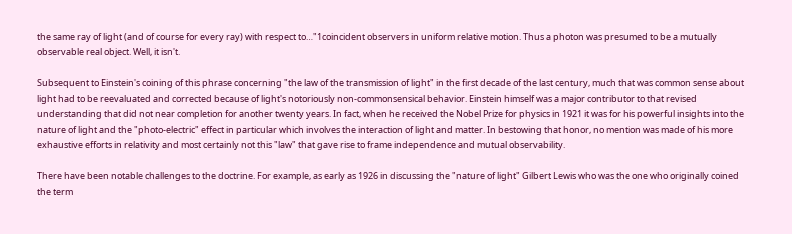the same ray of light (and of course for every ray) with respect to…"1coincident observers in uniform relative motion. Thus a photon was presumed to be a mutually observable real object. Well, it isn't.

Subsequent to Einstein's coining of this phrase concerning "the law of the transmission of light" in the first decade of the last century, much that was common sense about light had to be reevaluated and corrected because of light's notoriously non-commonsensical behavior. Einstein himself was a major contributor to that revised understanding that did not near completion for another twenty years. In fact, when he received the Nobel Prize for physics in 1921 it was for his powerful insights into the nature of light and the "photo-electric" effect in particular which involves the interaction of light and matter. In bestowing that honor, no mention was made of his more exhaustive efforts in relativity and most certainly not this "law" that gave rise to frame independence and mutual observability.

There have been notable challenges to the doctrine. For example, as early as 1926 in discussing the "nature of light" Gilbert Lewis who was the one who originally coined the term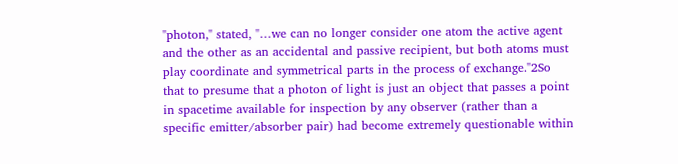"photon," stated, "…we can no longer consider one atom the active agent and the other as an accidental and passive recipient, but both atoms must play coordinate and symmetrical parts in the process of exchange."2So that to presume that a photon of light is just an object that passes a point in spacetime available for inspection by any observer (rather than a specific emitter/absorber pair) had become extremely questionable within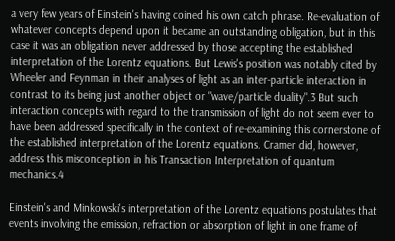a very few years of Einstein's having coined his own catch phrase. Re-evaluation of whatever concepts depend upon it became an outstanding obligation, but in this case it was an obligation never addressed by those accepting the established interpretation of the Lorentz equations. But Lewis's position was notably cited by Wheeler and Feynman in their analyses of light as an inter-particle interaction in contrast to its being just another object or "wave/particle duality".3 But such interaction concepts with regard to the transmission of light do not seem ever to have been addressed specifically in the context of re-examining this cornerstone of the established interpretation of the Lorentz equations. Cramer did, however, address this misconception in his Transaction Interpretation of quantum mechanics.4

Einstein's and Minkowski's interpretation of the Lorentz equations postulates that events involving the emission, refraction or absorption of light in one frame of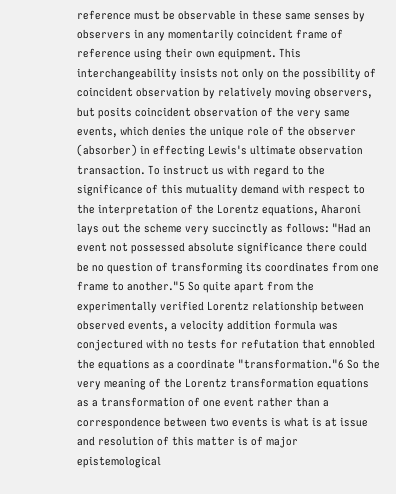reference must be observable in these same senses by observers in any momentarily coincident frame of reference using their own equipment. This interchangeability insists not only on the possibility of coincident observation by relatively moving observers, but posits coincident observation of the very same events, which denies the unique role of the observer (absorber) in effecting Lewis's ultimate observation transaction. To instruct us with regard to the significance of this mutuality demand with respect to the interpretation of the Lorentz equations, Aharoni lays out the scheme very succinctly as follows: "Had an event not possessed absolute significance there could be no question of transforming its coordinates from one frame to another."5 So quite apart from the experimentally verified Lorentz relationship between observed events, a velocity addition formula was conjectured with no tests for refutation that ennobled the equations as a coordinate "transformation."6 So the very meaning of the Lorentz transformation equations as a transformation of one event rather than a correspondence between two events is what is at issue and resolution of this matter is of major epistemological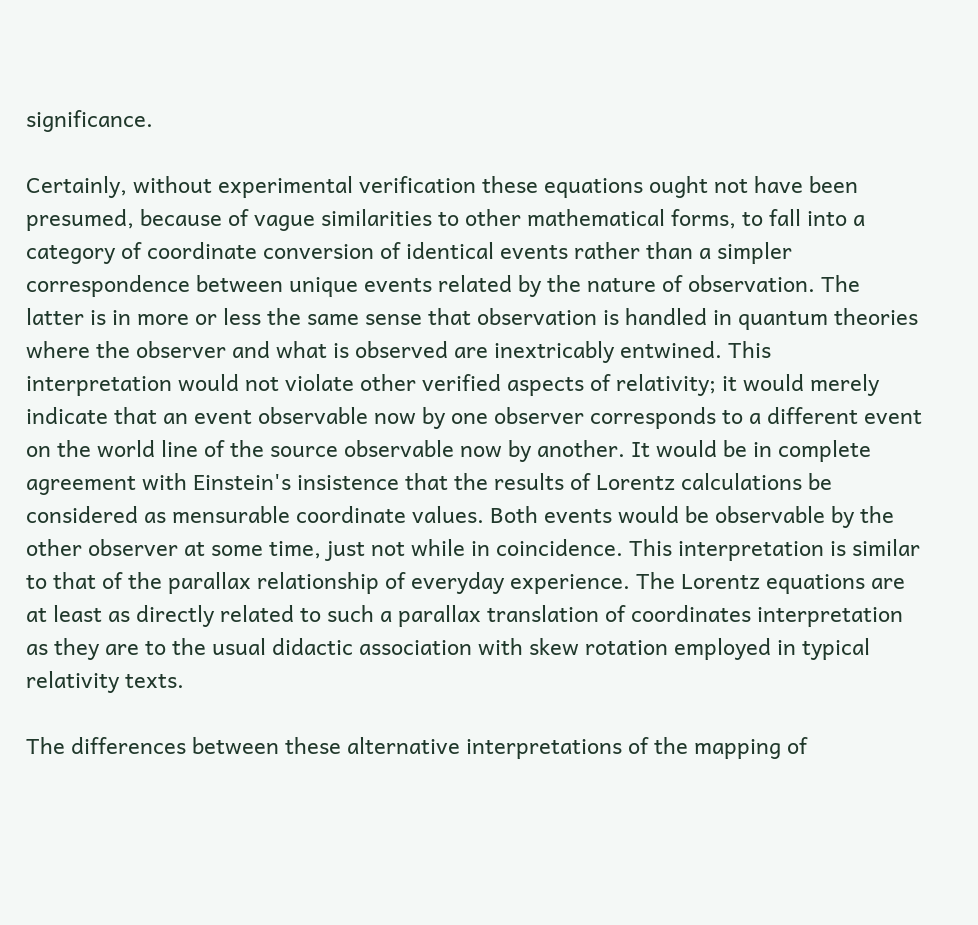significance.

Certainly, without experimental verification these equations ought not have been presumed, because of vague similarities to other mathematical forms, to fall into a category of coordinate conversion of identical events rather than a simpler correspondence between unique events related by the nature of observation. The latter is in more or less the same sense that observation is handled in quantum theories where the observer and what is observed are inextricably entwined. This interpretation would not violate other verified aspects of relativity; it would merely indicate that an event observable now by one observer corresponds to a different event on the world line of the source observable now by another. It would be in complete agreement with Einstein's insistence that the results of Lorentz calculations be considered as mensurable coordinate values. Both events would be observable by the other observer at some time, just not while in coincidence. This interpretation is similar to that of the parallax relationship of everyday experience. The Lorentz equations are at least as directly related to such a parallax translation of coordinates interpretation as they are to the usual didactic association with skew rotation employed in typical relativity texts.

The differences between these alternative interpretations of the mapping of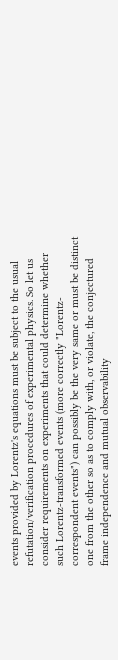events provided by Lorentz's equations must be subject to the usual refutation/verification procedures of experimental physics. So let us consider requirements on experiments that could determine whether such Lorentz-transformed events (more correctly "Lorentz-correspondent events") can possibly be the very same or must be distinct one from the other so as to comply with, or violate, the conjectured frame independence and mutual observability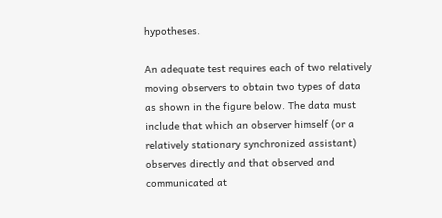hypotheses.

An adequate test requires each of two relatively moving observers to obtain two types of data as shown in the figure below. The data must include that which an observer himself (or a relatively stationary synchronized assistant) observes directly and that observed and communicated at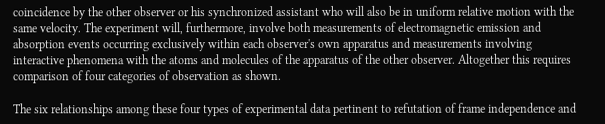coincidence by the other observer or his synchronized assistant who will also be in uniform relative motion with the same velocity. The experiment will, furthermore, involve both measurements of electromagnetic emission and absorption events occurring exclusively within each observer's own apparatus and measurements involving interactive phenomena with the atoms and molecules of the apparatus of the other observer. Altogether this requires comparison of four categories of observation as shown.

The six relationships among these four types of experimental data pertinent to refutation of frame independence and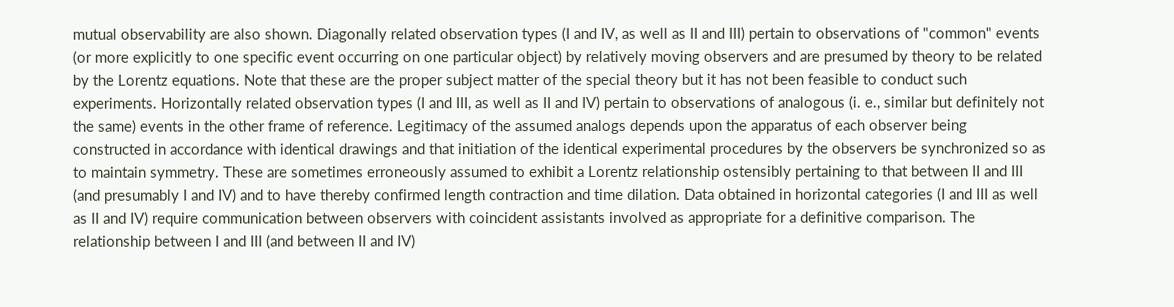mutual observability are also shown. Diagonally related observation types (I and IV, as well as II and III) pertain to observations of "common" events (or more explicitly to one specific event occurring on one particular object) by relatively moving observers and are presumed by theory to be related by the Lorentz equations. Note that these are the proper subject matter of the special theory but it has not been feasible to conduct such experiments. Horizontally related observation types (I and III, as well as II and IV) pertain to observations of analogous (i. e., similar but definitely not the same) events in the other frame of reference. Legitimacy of the assumed analogs depends upon the apparatus of each observer being constructed in accordance with identical drawings and that initiation of the identical experimental procedures by the observers be synchronized so as to maintain symmetry. These are sometimes erroneously assumed to exhibit a Lorentz relationship ostensibly pertaining to that between II and III (and presumably I and IV) and to have thereby confirmed length contraction and time dilation. Data obtained in horizontal categories (I and III as well as II and IV) require communication between observers with coincident assistants involved as appropriate for a definitive comparison. The relationship between I and III (and between II and IV)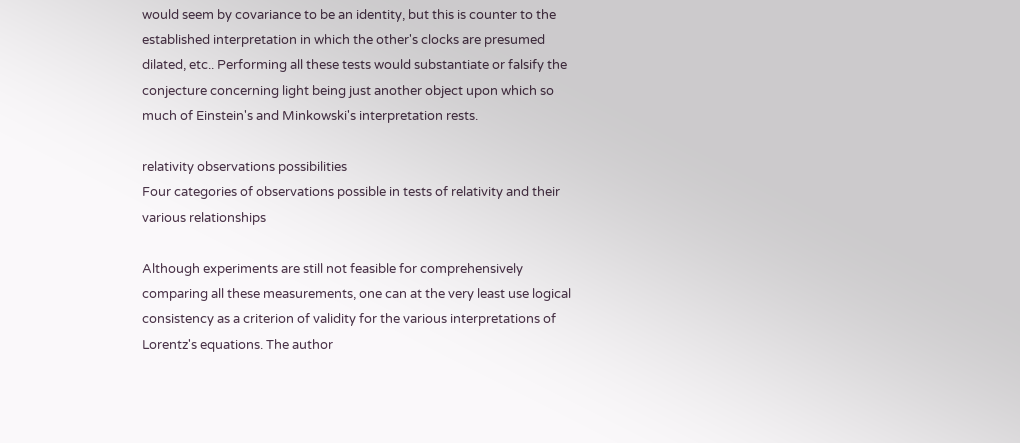would seem by covariance to be an identity, but this is counter to the established interpretation in which the other's clocks are presumed dilated, etc.. Performing all these tests would substantiate or falsify the conjecture concerning light being just another object upon which so much of Einstein's and Minkowski's interpretation rests.

relativity observations possibilities
Four categories of observations possible in tests of relativity and their various relationships

Although experiments are still not feasible for comprehensively comparing all these measurements, one can at the very least use logical consistency as a criterion of validity for the various interpretations of Lorentz's equations. The author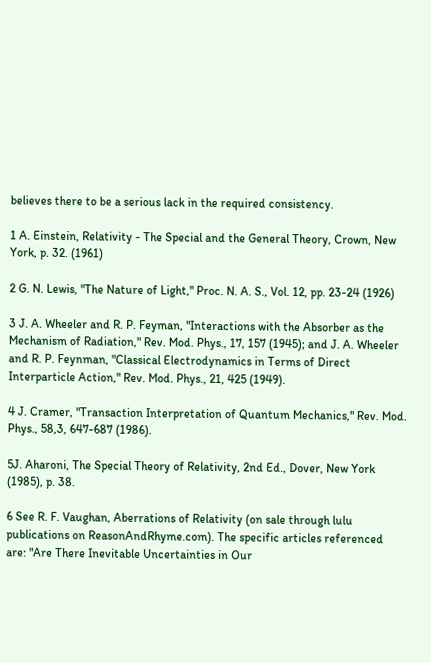believes there to be a serious lack in the required consistency.

1 A. Einstein, Relativity - The Special and the General Theory, Crown, New York, p. 32. (1961)

2 G. N. Lewis, "The Nature of Light," Proc. N. A. S., Vol. 12, pp. 23-24 (1926)

3 J. A. Wheeler and R. P. Feyman, "Interactions with the Absorber as the Mechanism of Radiation," Rev. Mod. Phys., 17, 157 (1945); and J. A. Wheeler and R. P. Feynman, "Classical Electrodynamics in Terms of Direct Interparticle Action," Rev. Mod. Phys., 21, 425 (1949).

4 J. Cramer, "Transaction Interpretation of Quantum Mechanics," Rev. Mod. Phys., 58,3, 647-687 (1986).

5J. Aharoni, The Special Theory of Relativity, 2nd Ed., Dover, New York (1985), p. 38.

6 See R. F. Vaughan, Aberrations of Relativity (on sale through lulu publications on ReasonAndRhyme.com). The specific articles referenced are: "Are There Inevitable Uncertainties in Our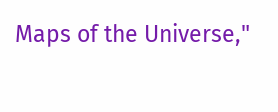Maps of the Universe,"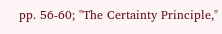pp. 56-60; "The Certainty Principle,"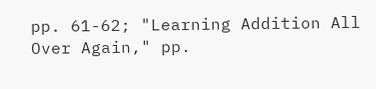pp. 61-62; "Learning Addition All Over Again," pp.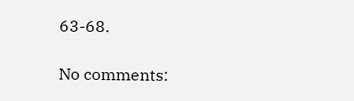63-68.

No comments: